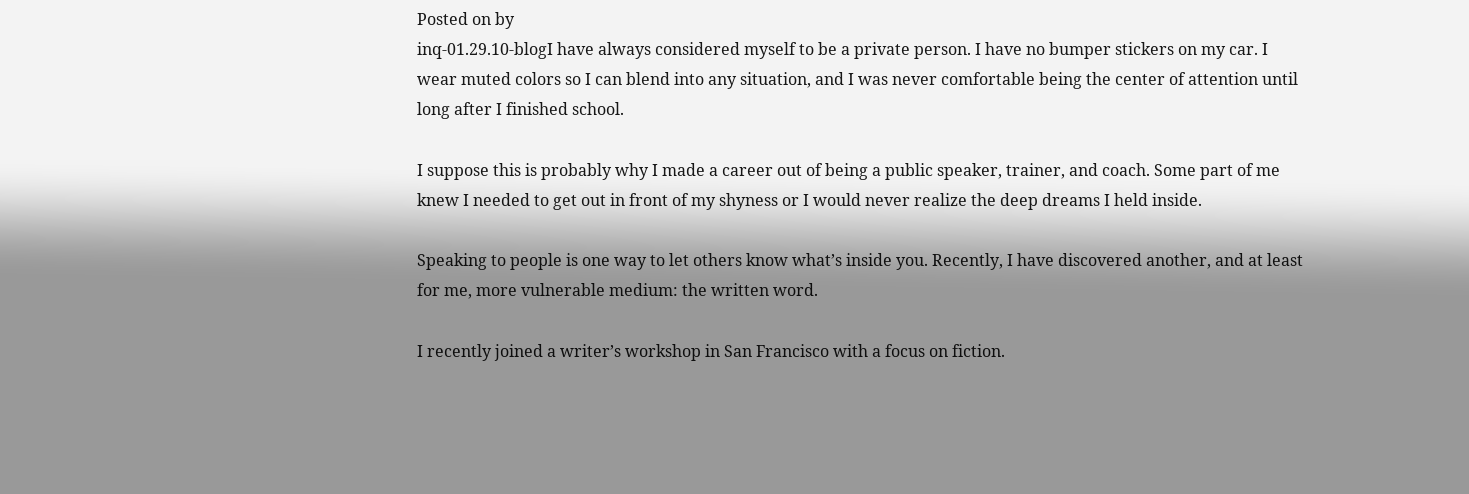Posted on by
inq-01.29.10-blogI have always considered myself to be a private person. I have no bumper stickers on my car. I wear muted colors so I can blend into any situation, and I was never comfortable being the center of attention until long after I finished school.

I suppose this is probably why I made a career out of being a public speaker, trainer, and coach. Some part of me knew I needed to get out in front of my shyness or I would never realize the deep dreams I held inside.

Speaking to people is one way to let others know what’s inside you. Recently, I have discovered another, and at least for me, more vulnerable medium: the written word.

I recently joined a writer’s workshop in San Francisco with a focus on fiction.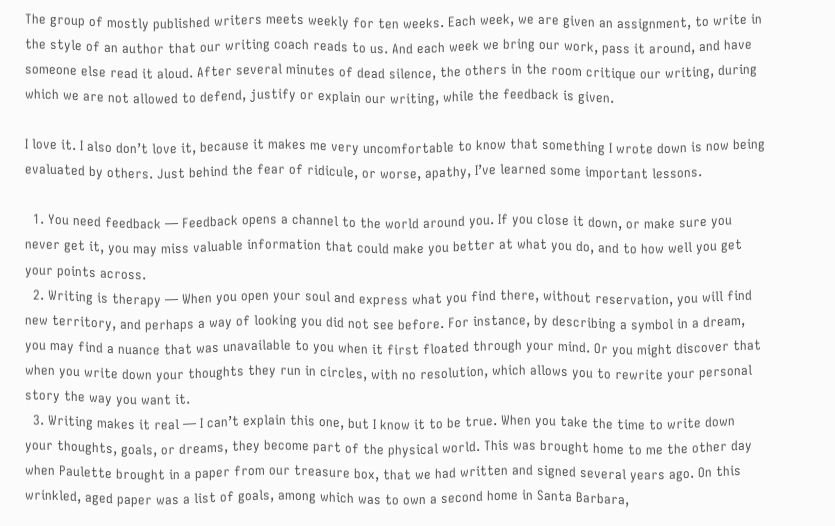The group of mostly published writers meets weekly for ten weeks. Each week, we are given an assignment, to write in the style of an author that our writing coach reads to us. And each week we bring our work, pass it around, and have someone else read it aloud. After several minutes of dead silence, the others in the room critique our writing, during which we are not allowed to defend, justify or explain our writing, while the feedback is given.

I love it. I also don’t love it, because it makes me very uncomfortable to know that something I wrote down is now being evaluated by others. Just behind the fear of ridicule, or worse, apathy, I’ve learned some important lessons.

  1. You need feedback — Feedback opens a channel to the world around you. If you close it down, or make sure you never get it, you may miss valuable information that could make you better at what you do, and to how well you get your points across.
  2. Writing is therapy — When you open your soul and express what you find there, without reservation, you will find new territory, and perhaps a way of looking you did not see before. For instance, by describing a symbol in a dream, you may find a nuance that was unavailable to you when it first floated through your mind. Or you might discover that when you write down your thoughts they run in circles, with no resolution, which allows you to rewrite your personal story the way you want it.
  3. Writing makes it real — I can’t explain this one, but I know it to be true. When you take the time to write down your thoughts, goals, or dreams, they become part of the physical world. This was brought home to me the other day when Paulette brought in a paper from our treasure box, that we had written and signed several years ago. On this wrinkled, aged paper was a list of goals, among which was to own a second home in Santa Barbara,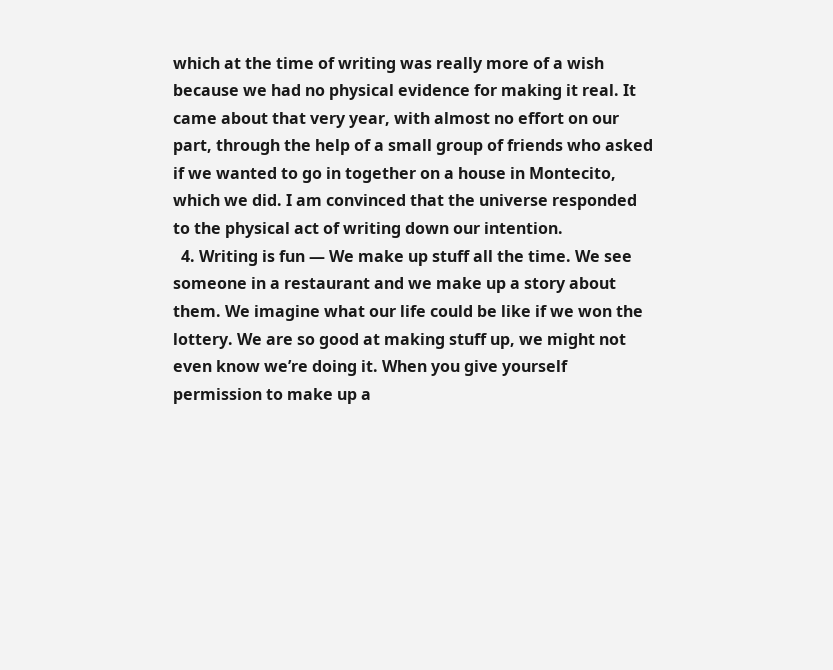which at the time of writing was really more of a wish because we had no physical evidence for making it real. It came about that very year, with almost no effort on our part, through the help of a small group of friends who asked if we wanted to go in together on a house in Montecito, which we did. I am convinced that the universe responded to the physical act of writing down our intention.
  4. Writing is fun — We make up stuff all the time. We see someone in a restaurant and we make up a story about them. We imagine what our life could be like if we won the lottery. We are so good at making stuff up, we might not even know we’re doing it. When you give yourself permission to make up a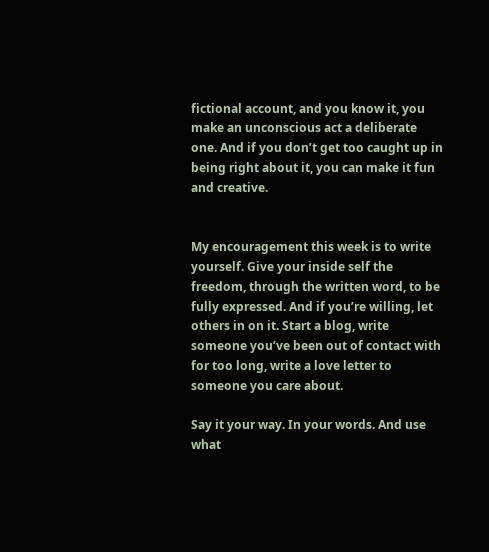fictional account, and you know it, you make an unconscious act a deliberate one. And if you don’t get too caught up in being right about it, you can make it fun and creative.


My encouragement this week is to write yourself. Give your inside self the freedom, through the written word, to be fully expressed. And if you’re willing, let others in on it. Start a blog, write someone you’ve been out of contact with for too long, write a love letter to someone you care about.

Say it your way. In your words. And use what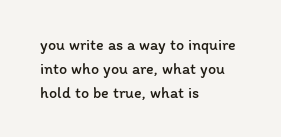you write as a way to inquire into who you are, what you hold to be true, what is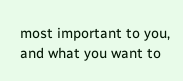most important to you, and what you want to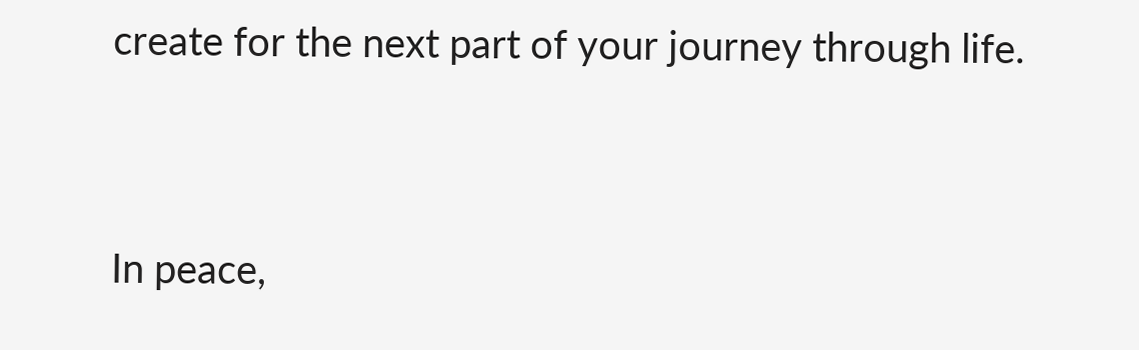create for the next part of your journey through life.


In peace,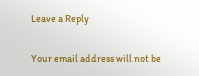Leave a Reply

Your email address will not be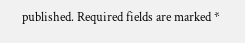published. Required fields are marked *